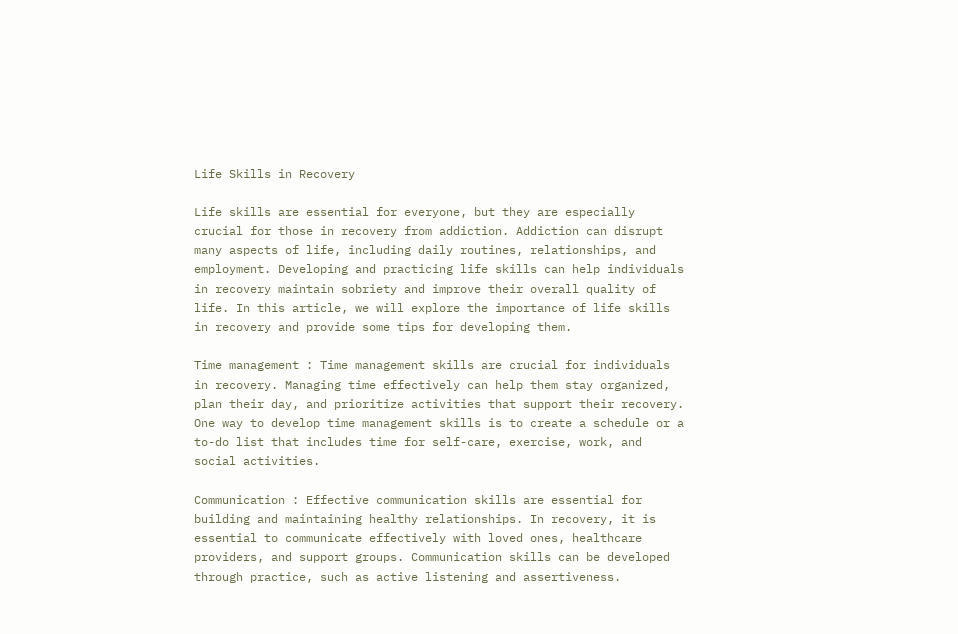Life Skills in Recovery

Life skills are essential for everyone, but they are especially crucial for those in recovery from addiction. Addiction can disrupt many aspects of life, including daily routines, relationships, and employment. Developing and practicing life skills can help individuals in recovery maintain sobriety and improve their overall quality of life. In this article, we will explore the importance of life skills in recovery and provide some tips for developing them.

Time management : Time management skills are crucial for individuals in recovery. Managing time effectively can help them stay organized, plan their day, and prioritize activities that support their recovery. One way to develop time management skills is to create a schedule or a to-do list that includes time for self-care, exercise, work, and social activities.

Communication : Effective communication skills are essential for building and maintaining healthy relationships. In recovery, it is essential to communicate effectively with loved ones, healthcare providers, and support groups. Communication skills can be developed through practice, such as active listening and assertiveness.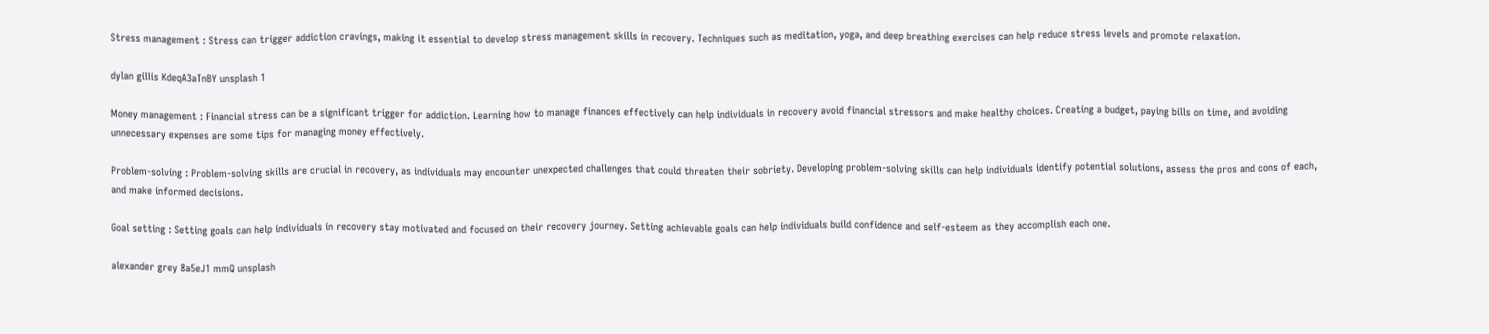Stress management : Stress can trigger addiction cravings, making it essential to develop stress management skills in recovery. Techniques such as meditation, yoga, and deep breathing exercises can help reduce stress levels and promote relaxation.

dylan gillis KdeqA3aTnBY unsplash 1

Money management : Financial stress can be a significant trigger for addiction. Learning how to manage finances effectively can help individuals in recovery avoid financial stressors and make healthy choices. Creating a budget, paying bills on time, and avoiding unnecessary expenses are some tips for managing money effectively.

Problem-solving : Problem-solving skills are crucial in recovery, as individuals may encounter unexpected challenges that could threaten their sobriety. Developing problem-solving skills can help individuals identify potential solutions, assess the pros and cons of each, and make informed decisions.

Goal setting : Setting goals can help individuals in recovery stay motivated and focused on their recovery journey. Setting achievable goals can help individuals build confidence and self-esteem as they accomplish each one.

alexander grey 8a5eJ1 mmQ unsplash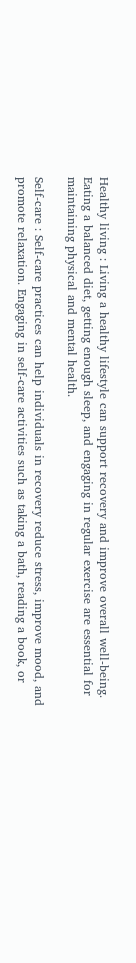Healthy living : Living a healthy lifestyle can support recovery and improve overall well-being. Eating a balanced diet, getting enough sleep, and engaging in regular exercise are essential for maintaining physical and mental health.

Self-care : Self-care practices can help individuals in recovery reduce stress, improve mood, and promote relaxation. Engaging in self-care activities such as taking a bath, reading a book, or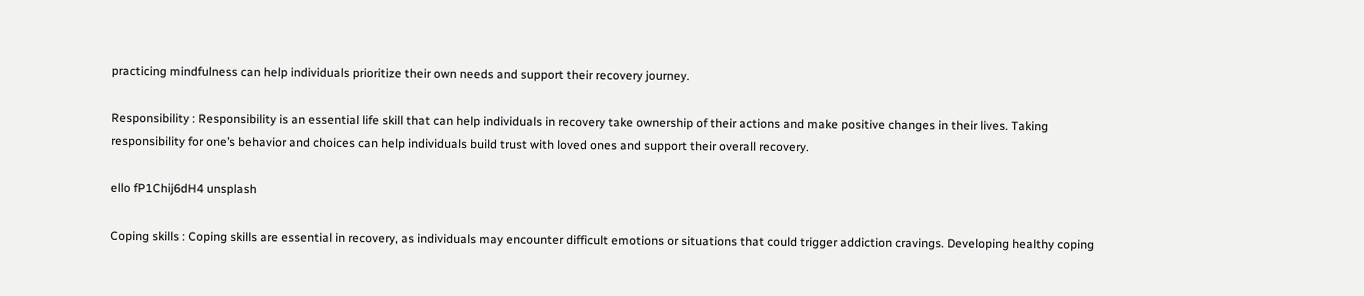practicing mindfulness can help individuals prioritize their own needs and support their recovery journey.

Responsibility : Responsibility is an essential life skill that can help individuals in recovery take ownership of their actions and make positive changes in their lives. Taking responsibility for one’s behavior and choices can help individuals build trust with loved ones and support their overall recovery.

ello fP1Chij6dH4 unsplash

Coping skills : Coping skills are essential in recovery, as individuals may encounter difficult emotions or situations that could trigger addiction cravings. Developing healthy coping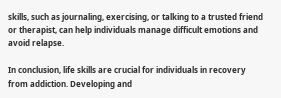skills, such as journaling, exercising, or talking to a trusted friend or therapist, can help individuals manage difficult emotions and avoid relapse.

In conclusion, life skills are crucial for individuals in recovery from addiction. Developing and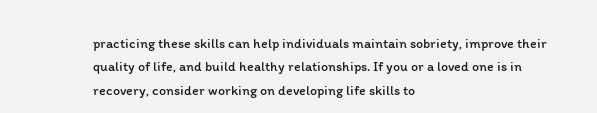practicing these skills can help individuals maintain sobriety, improve their quality of life, and build healthy relationships. If you or a loved one is in recovery, consider working on developing life skills to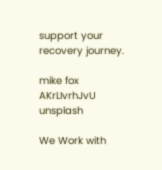support your recovery journey.

mike fox AKrLIvrhJvU unsplash

We Work with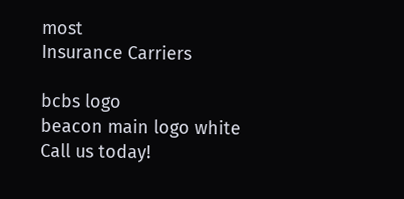most
Insurance Carriers

bcbs logo
beacon main logo white
Call us today!